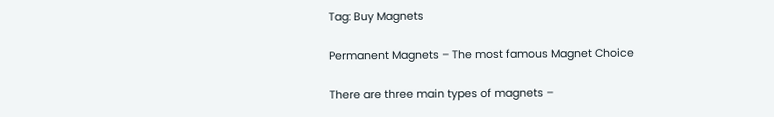Tag: Buy Magnets

Permanent Magnets – The most famous Magnet Choice

There are three main types of magnets –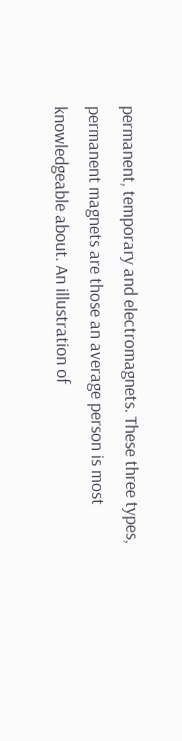permanent, temporary and electromagnets. These three types, permanent magnets are those an average person is most knowledgeable about. An illustration of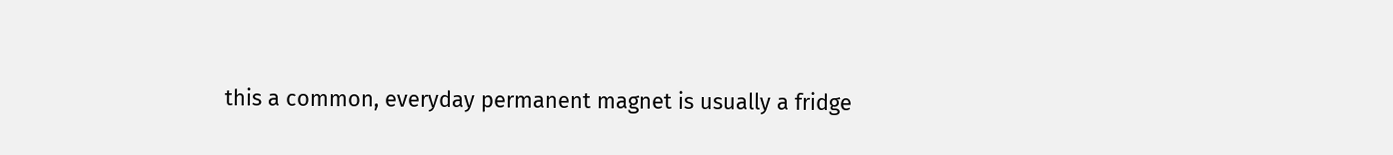this a common, everyday permanent magnet is usually a fridge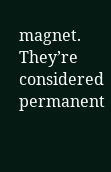magnet. They’re considered permanent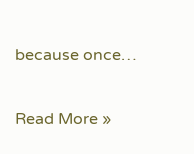because once…

Read More »